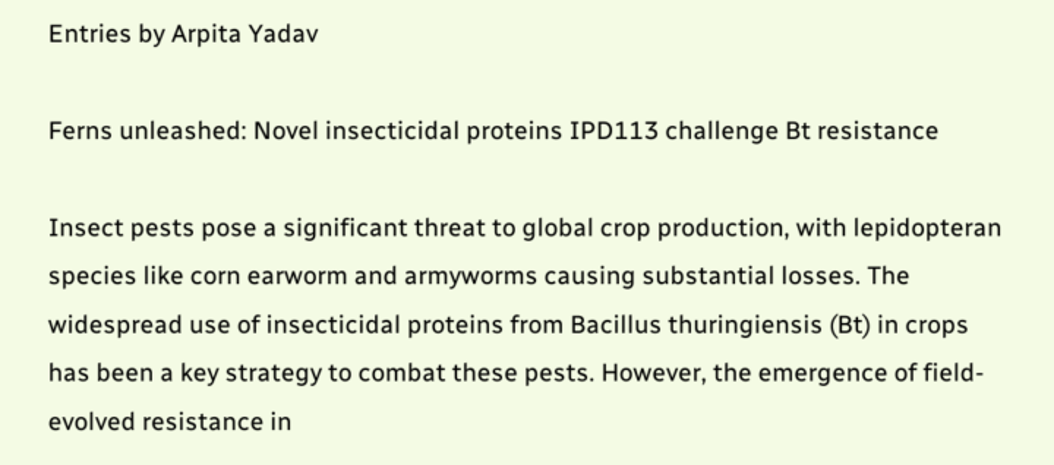Entries by Arpita Yadav

Ferns unleashed: Novel insecticidal proteins IPD113 challenge Bt resistance

Insect pests pose a significant threat to global crop production, with lepidopteran species like corn earworm and armyworms causing substantial losses. The widespread use of insecticidal proteins from Bacillus thuringiensis (Bt) in crops has been a key strategy to combat these pests. However, the emergence of field-evolved resistance in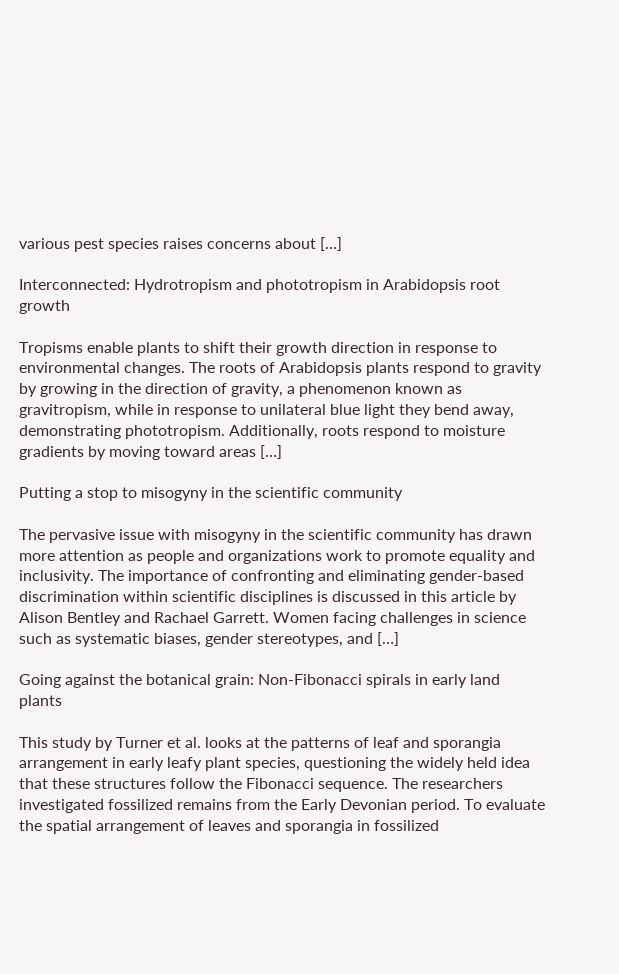various pest species raises concerns about […]

Interconnected: Hydrotropism and phototropism in Arabidopsis root growth

Tropisms enable plants to shift their growth direction in response to environmental changes. The roots of Arabidopsis plants respond to gravity by growing in the direction of gravity, a phenomenon known as gravitropism, while in response to unilateral blue light they bend away, demonstrating phototropism. Additionally, roots respond to moisture gradients by moving toward areas […]

Putting a stop to misogyny in the scientific community

The pervasive issue with misogyny in the scientific community has drawn more attention as people and organizations work to promote equality and inclusivity. The importance of confronting and eliminating gender-based discrimination within scientific disciplines is discussed in this article by Alison Bentley and Rachael Garrett. Women facing challenges in science such as systematic biases, gender stereotypes, and […]

Going against the botanical grain: Non-Fibonacci spirals in early land plants

This study by Turner et al. looks at the patterns of leaf and sporangia arrangement in early leafy plant species, questioning the widely held idea that these structures follow the Fibonacci sequence. The researchers investigated fossilized remains from the Early Devonian period. To evaluate the spatial arrangement of leaves and sporangia in fossilized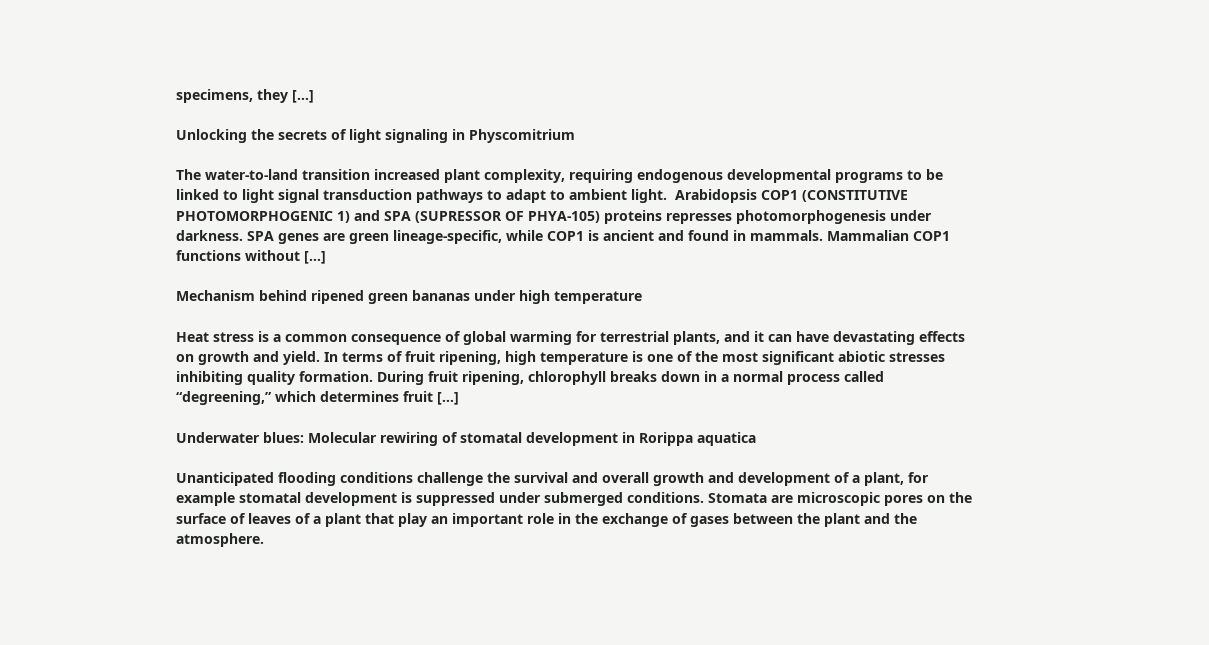specimens, they […]

Unlocking the secrets of light signaling in Physcomitrium

The water-to-land transition increased plant complexity, requiring endogenous developmental programs to be linked to light signal transduction pathways to adapt to ambient light.  Arabidopsis COP1 (CONSTITUTIVE PHOTOMORPHOGENIC 1) and SPA (SUPRESSOR OF PHYA-105) proteins represses photomorphogenesis under darkness. SPA genes are green lineage-specific, while COP1 is ancient and found in mammals. Mammalian COP1 functions without […]

Mechanism behind ripened green bananas under high temperature

Heat stress is a common consequence of global warming for terrestrial plants, and it can have devastating effects on growth and yield. In terms of fruit ripening, high temperature is one of the most significant abiotic stresses inhibiting quality formation. During fruit ripening, chlorophyll breaks down in a normal process called “degreening,” which determines fruit […]

Underwater blues: Molecular rewiring of stomatal development in Rorippa aquatica

Unanticipated flooding conditions challenge the survival and overall growth and development of a plant, for example stomatal development is suppressed under submerged conditions. Stomata are microscopic pores on the surface of leaves of a plant that play an important role in the exchange of gases between the plant and the atmosphere.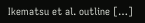Ikematsu et al. outline […]